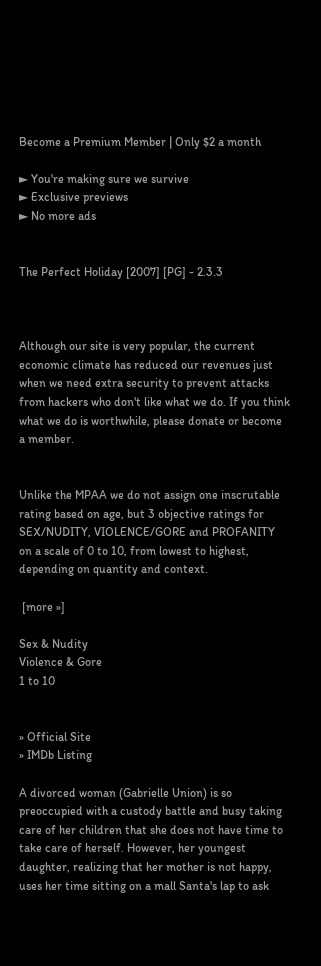Become a Premium Member | Only $2 a month

► You're making sure we survive
► Exclusive previews
► No more ads


The Perfect Holiday [2007] [PG] - 2.3.3



Although our site is very popular, the current economic climate has reduced our revenues just when we need extra security to prevent attacks from hackers who don't like what we do. If you think what we do is worthwhile, please donate or become a member.


Unlike the MPAA we do not assign one inscrutable rating based on age, but 3 objective ratings for SEX/NUDITY, VIOLENCE/GORE and PROFANITY on a scale of 0 to 10, from lowest to highest, depending on quantity and context.

 [more »]

Sex & Nudity
Violence & Gore
1 to 10


» Official Site
» IMDb Listing

A divorced woman (Gabrielle Union) is so preoccupied with a custody battle and busy taking care of her children that she does not have time to take care of herself. However, her youngest daughter, realizing that her mother is not happy, uses her time sitting on a mall Santa's lap to ask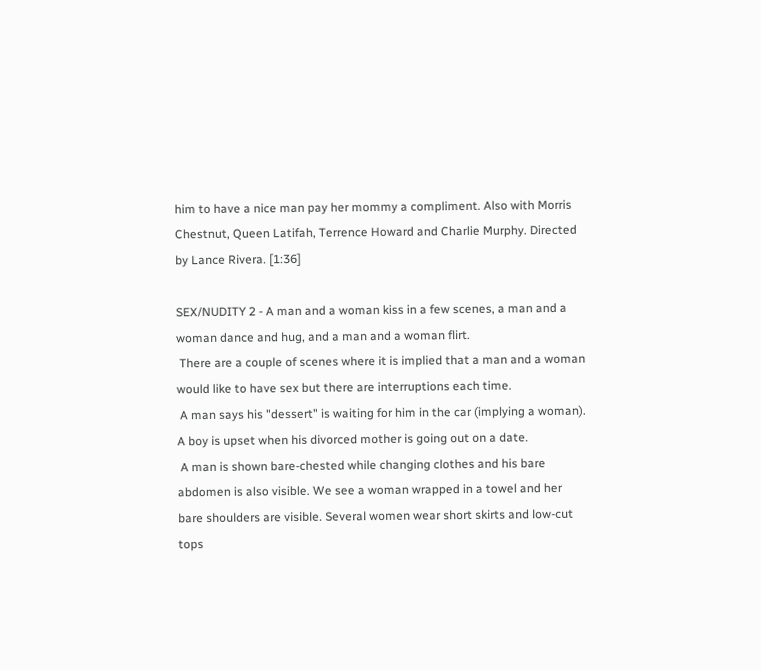him to have a nice man pay her mommy a compliment. Also with Morris Chestnut, Queen Latifah, Terrence Howard and Charlie Murphy. Directed by Lance Rivera. [1:36]

SEX/NUDITY 2 - A man and a woman kiss in a few scenes, a man and a woman dance and hug, and a man and a woman flirt.
 There are a couple of scenes where it is implied that a man and a woman would like to have sex but there are interruptions each time.
 A man says his "dessert" is waiting for him in the car (implying a woman). A boy is upset when his divorced mother is going out on a date.
 A man is shown bare-chested while changing clothes and his bare abdomen is also visible. We see a woman wrapped in a towel and her bare shoulders are visible. Several women wear short skirts and low-cut tops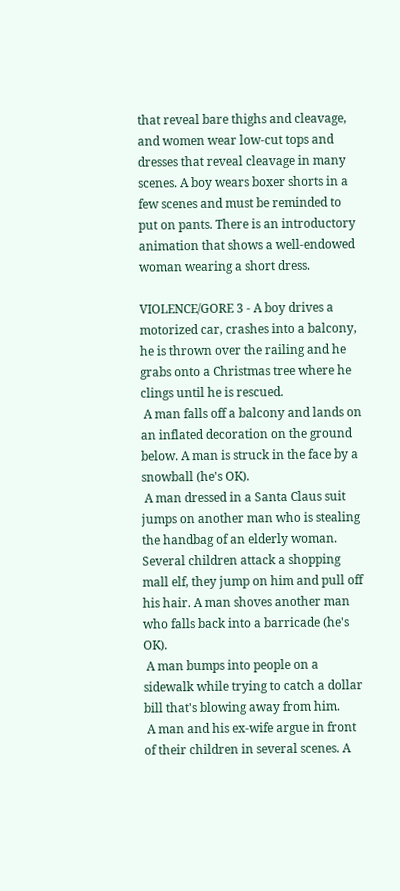that reveal bare thighs and cleavage, and women wear low-cut tops and dresses that reveal cleavage in many scenes. A boy wears boxer shorts in a few scenes and must be reminded to put on pants. There is an introductory animation that shows a well-endowed woman wearing a short dress.

VIOLENCE/GORE 3 - A boy drives a motorized car, crashes into a balcony, he is thrown over the railing and he grabs onto a Christmas tree where he clings until he is rescued.
 A man falls off a balcony and lands on an inflated decoration on the ground below. A man is struck in the face by a snowball (he's OK).
 A man dressed in a Santa Claus suit jumps on another man who is stealing the handbag of an elderly woman. Several children attack a shopping mall elf, they jump on him and pull off his hair. A man shoves another man who falls back into a barricade (he's OK).
 A man bumps into people on a sidewalk while trying to catch a dollar bill that's blowing away from him.
 A man and his ex-wife argue in front of their children in several scenes. A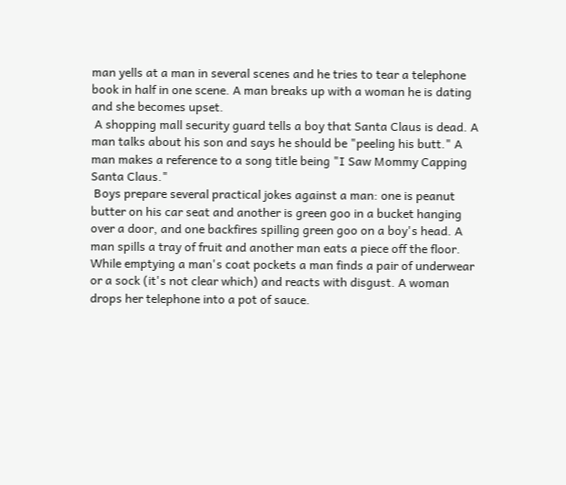man yells at a man in several scenes and he tries to tear a telephone book in half in one scene. A man breaks up with a woman he is dating and she becomes upset.
 A shopping mall security guard tells a boy that Santa Claus is dead. A man talks about his son and says he should be "peeling his butt." A man makes a reference to a song title being "I Saw Mommy Capping Santa Claus."
 Boys prepare several practical jokes against a man: one is peanut butter on his car seat and another is green goo in a bucket hanging over a door, and one backfires spilling green goo on a boy's head. A man spills a tray of fruit and another man eats a piece off the floor. While emptying a man's coat pockets a man finds a pair of underwear or a sock (it's not clear which) and reacts with disgust. A woman drops her telephone into a pot of sauce.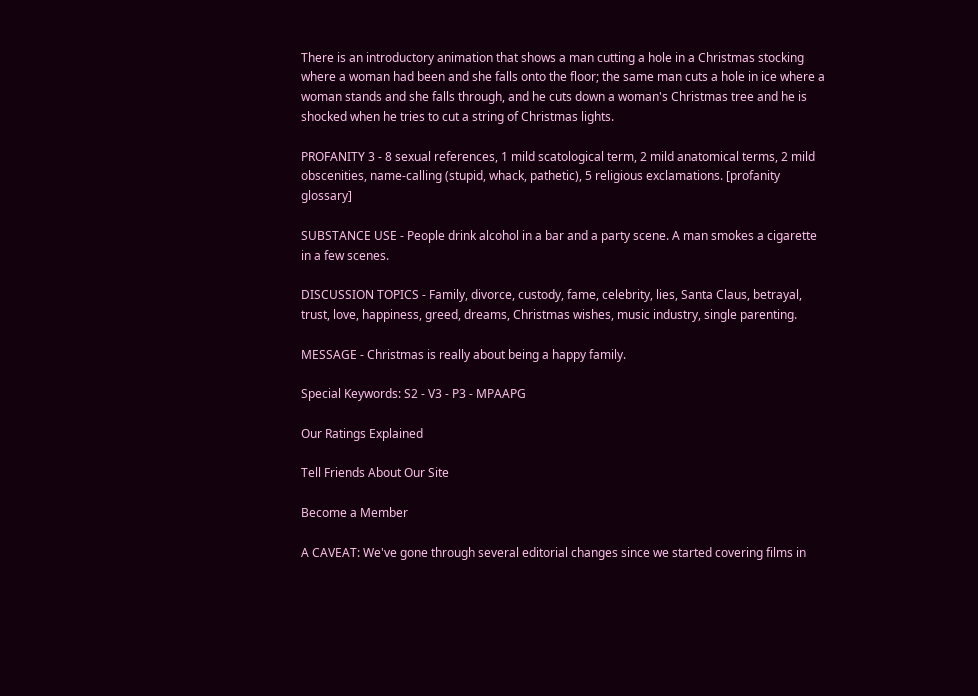There is an introductory animation that shows a man cutting a hole in a Christmas stocking where a woman had been and she falls onto the floor; the same man cuts a hole in ice where a woman stands and she falls through, and he cuts down a woman's Christmas tree and he is shocked when he tries to cut a string of Christmas lights.

PROFANITY 3 - 8 sexual references, 1 mild scatological term, 2 mild anatomical terms, 2 mild obscenities, name-calling (stupid, whack, pathetic), 5 religious exclamations. [profanity glossary]

SUBSTANCE USE - People drink alcohol in a bar and a party scene. A man smokes a cigarette in a few scenes.

DISCUSSION TOPICS - Family, divorce, custody, fame, celebrity, lies, Santa Claus, betrayal, trust, love, happiness, greed, dreams, Christmas wishes, music industry, single parenting.

MESSAGE - Christmas is really about being a happy family.

Special Keywords: S2 - V3 - P3 - MPAAPG

Our Ratings Explained

Tell Friends About Our Site

Become a Member

A CAVEAT: We've gone through several editorial changes since we started covering films in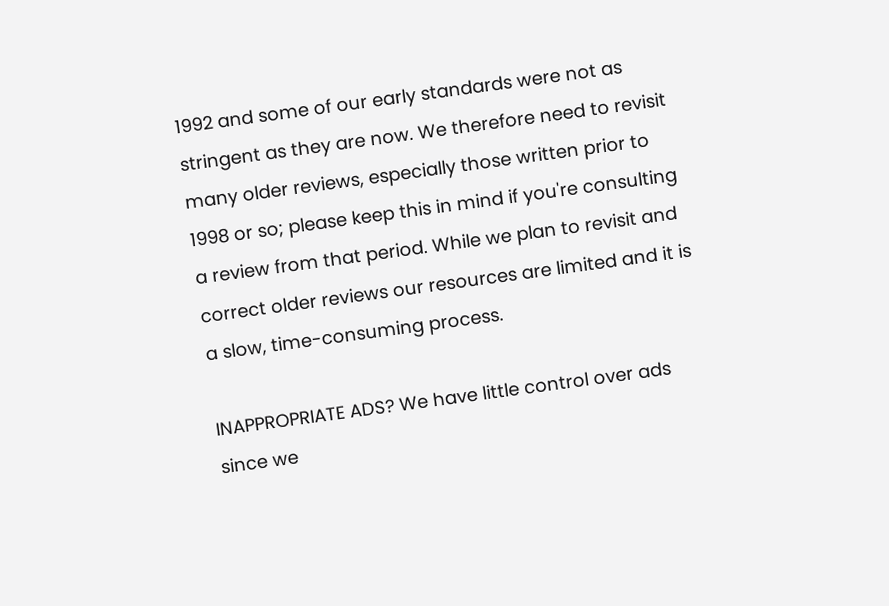1992 and some of our early standards were not as stringent as they are now. We therefore need to revisit many older reviews, especially those written prior to 1998 or so; please keep this in mind if you're consulting a review from that period. While we plan to revisit and correct older reviews our resources are limited and it is a slow, time-consuming process.

INAPPROPRIATE ADS? We have little control over ads since we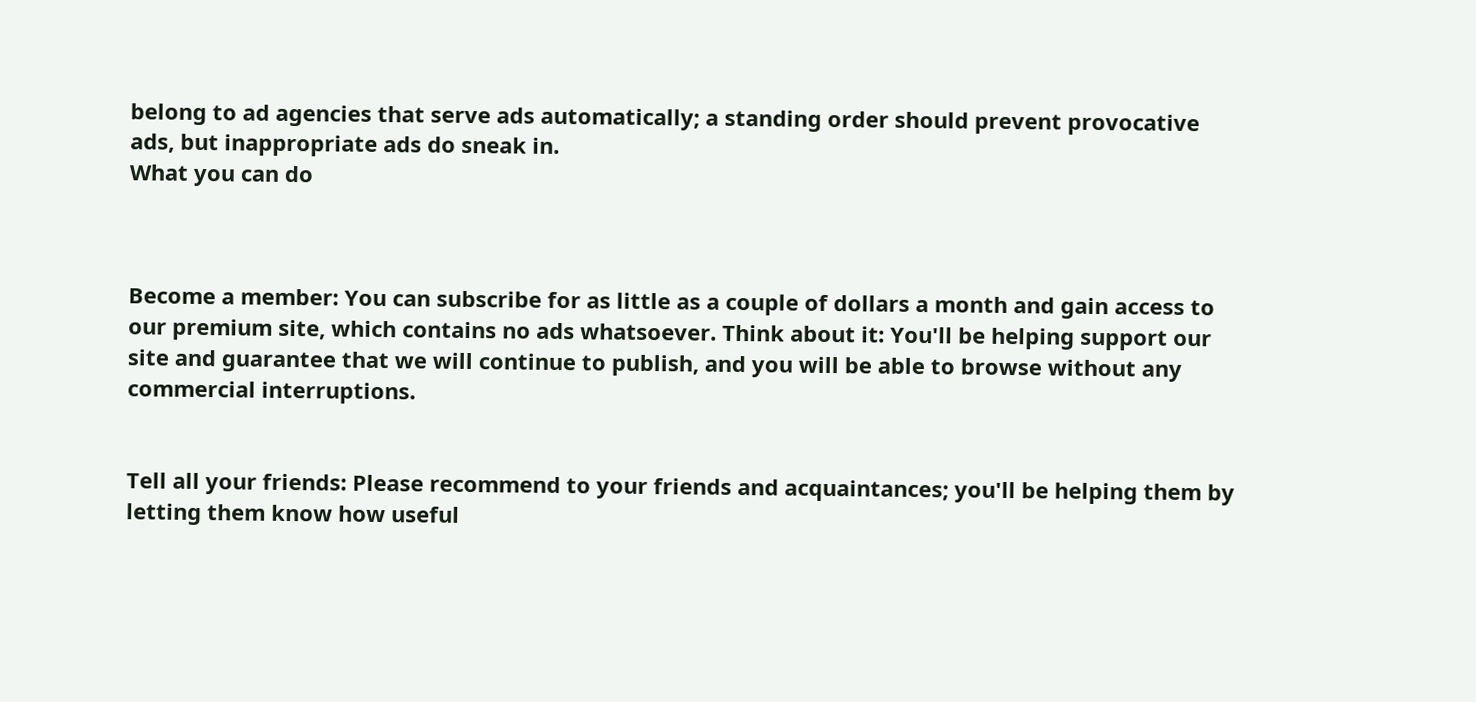belong to ad agencies that serve ads automatically; a standing order should prevent provocative ads, but inappropriate ads do sneak in.
What you can do



Become a member: You can subscribe for as little as a couple of dollars a month and gain access to our premium site, which contains no ads whatsoever. Think about it: You'll be helping support our site and guarantee that we will continue to publish, and you will be able to browse without any commercial interruptions.


Tell all your friends: Please recommend to your friends and acquaintances; you'll be helping them by letting them know how useful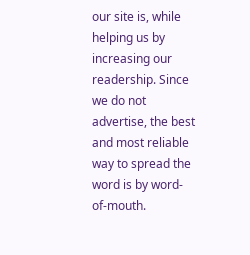our site is, while helping us by increasing our readership. Since we do not advertise, the best and most reliable way to spread the word is by word-of-mouth.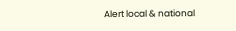Alert local & national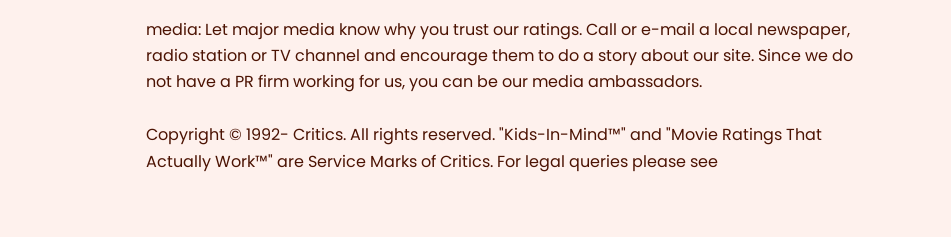media: Let major media know why you trust our ratings. Call or e-mail a local newspaper, radio station or TV channel and encourage them to do a story about our site. Since we do not have a PR firm working for us, you can be our media ambassadors.

Copyright © 1992- Critics. All rights reserved. "Kids-In-Mind™" and "Movie Ratings That Actually Work™" are Service Marks of Critics. For legal queries please see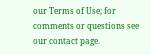our Terms of Use; for comments or questions see our contact page.